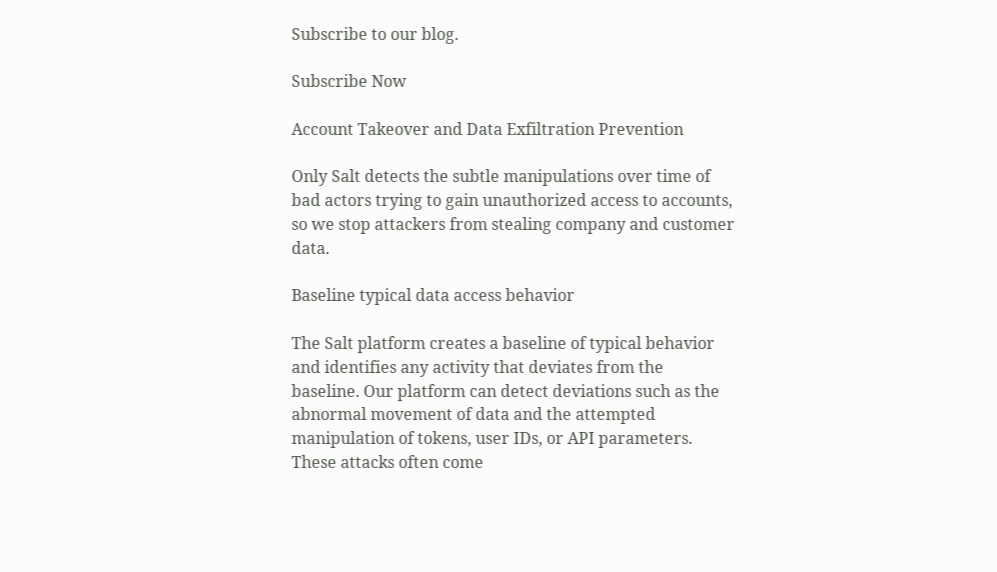Subscribe to our blog.

Subscribe Now

Account Takeover and Data Exfiltration Prevention

Only Salt detects the subtle manipulations over time of bad actors trying to gain unauthorized access to accounts, so we stop attackers from stealing company and customer data.

Baseline typical data access behavior

The Salt platform creates a baseline of typical behavior and identifies any activity that deviates from the baseline. Our platform can detect deviations such as the abnormal movement of data and the attempted manipulation of tokens, user IDs, or API parameters. These attacks often come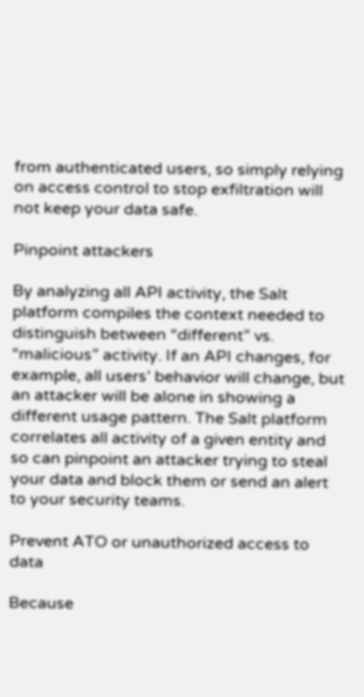from authenticated users, so simply relying on access control to stop exfiltration will not keep your data safe.

Pinpoint attackers

By analyzing all API activity, the Salt platform compiles the context needed to distinguish between “different” vs. “malicious” activity. If an API changes, for example, all users’ behavior will change, but an attacker will be alone in showing a different usage pattern. The Salt platform correlates all activity of a given entity and so can pinpoint an attacker trying to steal your data and block them or send an alert to your security teams.

Prevent ATO or unauthorized access to data

Because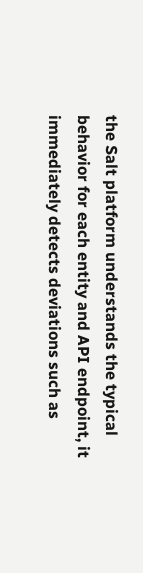the Salt platform understands the typical behavior for each entity and API endpoint, it immediately detects deviations such as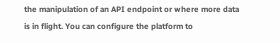the manipulation of an API endpoint or where more data is in flight. You can configure the platform to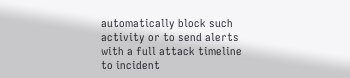automatically block such activity or to send alerts with a full attack timeline to incident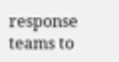response teams to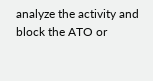analyze the activity and block the ATO or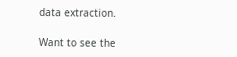data extraction.

Want to see the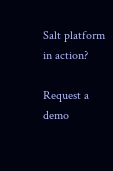Salt platform in action?

Request a demo